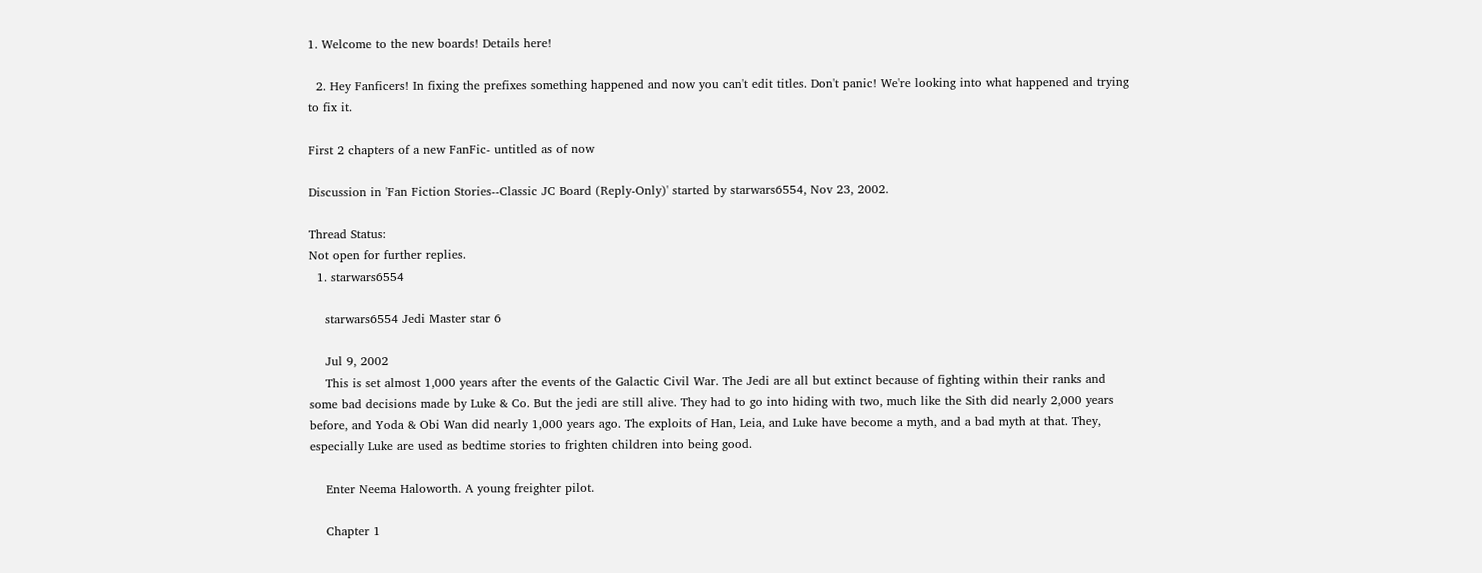1. Welcome to the new boards! Details here!

  2. Hey Fanficers! In fixing the prefixes something happened and now you can't edit titles. Don't panic! We're looking into what happened and trying to fix it.

First 2 chapters of a new FanFic- untitled as of now

Discussion in 'Fan Fiction Stories--Classic JC Board (Reply-Only)' started by starwars6554, Nov 23, 2002.

Thread Status:
Not open for further replies.
  1. starwars6554

    starwars6554 Jedi Master star 6

    Jul 9, 2002
    This is set almost 1,000 years after the events of the Galactic Civil War. The Jedi are all but extinct because of fighting within their ranks and some bad decisions made by Luke & Co. But the jedi are still alive. They had to go into hiding with two, much like the Sith did nearly 2,000 years before, and Yoda & Obi Wan did nearly 1,000 years ago. The exploits of Han, Leia, and Luke have become a myth, and a bad myth at that. They, especially Luke are used as bedtime stories to frighten children into being good.

    Enter Neema Haloworth. A young freighter pilot.

    Chapter 1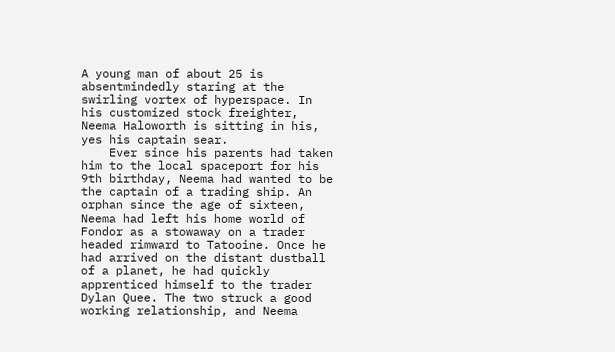A young man of about 25 is absentmindedly staring at the swirling vortex of hyperspace. In his customized stock freighter, Neema Haloworth is sitting in his, yes his captain sear.
    Ever since his parents had taken him to the local spaceport for his 9th birthday, Neema had wanted to be the captain of a trading ship. An orphan since the age of sixteen, Neema had left his home world of Fondor as a stowaway on a trader headed rimward to Tatooine. Once he had arrived on the distant dustball of a planet, he had quickly apprenticed himself to the trader Dylan Quee. The two struck a good working relationship, and Neema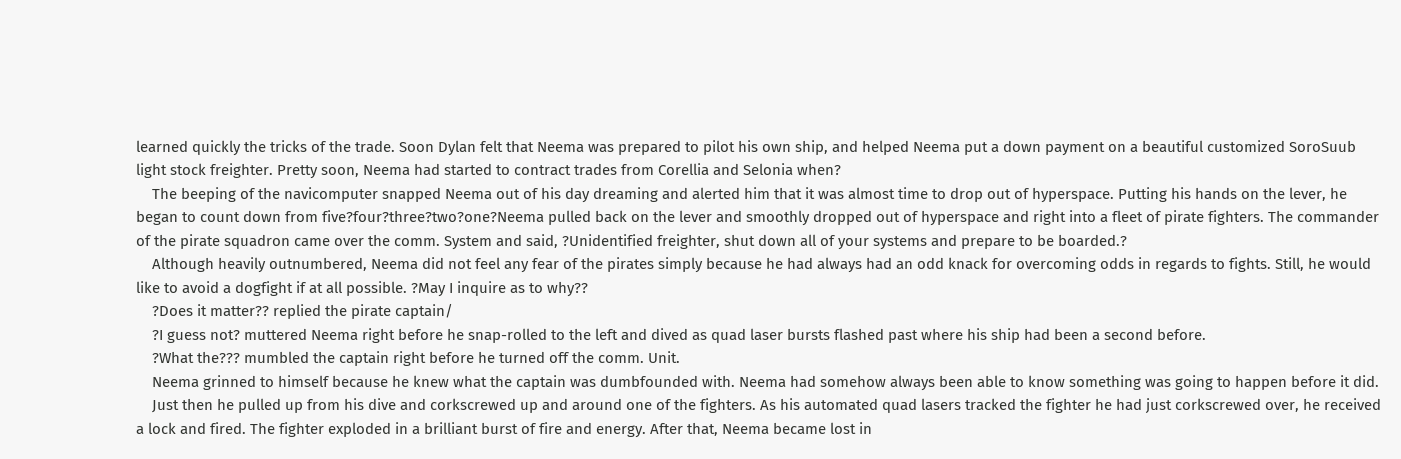learned quickly the tricks of the trade. Soon Dylan felt that Neema was prepared to pilot his own ship, and helped Neema put a down payment on a beautiful customized SoroSuub light stock freighter. Pretty soon, Neema had started to contract trades from Corellia and Selonia when?
    The beeping of the navicomputer snapped Neema out of his day dreaming and alerted him that it was almost time to drop out of hyperspace. Putting his hands on the lever, he began to count down from five?four?three?two?one?Neema pulled back on the lever and smoothly dropped out of hyperspace and right into a fleet of pirate fighters. The commander of the pirate squadron came over the comm. System and said, ?Unidentified freighter, shut down all of your systems and prepare to be boarded.?
    Although heavily outnumbered, Neema did not feel any fear of the pirates simply because he had always had an odd knack for overcoming odds in regards to fights. Still, he would like to avoid a dogfight if at all possible. ?May I inquire as to why??
    ?Does it matter?? replied the pirate captain/
    ?I guess not? muttered Neema right before he snap-rolled to the left and dived as quad laser bursts flashed past where his ship had been a second before.
    ?What the??? mumbled the captain right before he turned off the comm. Unit.
    Neema grinned to himself because he knew what the captain was dumbfounded with. Neema had somehow always been able to know something was going to happen before it did.
    Just then he pulled up from his dive and corkscrewed up and around one of the fighters. As his automated quad lasers tracked the fighter he had just corkscrewed over, he received a lock and fired. The fighter exploded in a brilliant burst of fire and energy. After that, Neema became lost in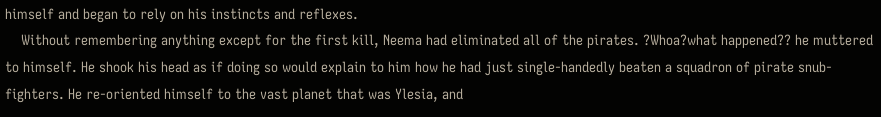himself and began to rely on his instincts and reflexes.
    Without remembering anything except for the first kill, Neema had eliminated all of the pirates. ?Whoa?what happened?? he muttered to himself. He shook his head as if doing so would explain to him how he had just single-handedly beaten a squadron of pirate snub-fighters. He re-oriented himself to the vast planet that was Ylesia, and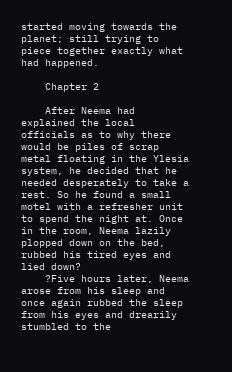started moving towards the planet; still trying to piece together exactly what had happened.

    Chapter 2

    After Neema had explained the local officials as to why there would be piles of scrap metal floating in the Ylesia system, he decided that he needed desperately to take a rest. So he found a small motel with a refresher unit to spend the night at. Once in the room, Neema lazily plopped down on the bed, rubbed his tired eyes and lied down?
    ?Five hours later, Neema arose from his sleep and once again rubbed the sleep from his eyes and drearily stumbled to the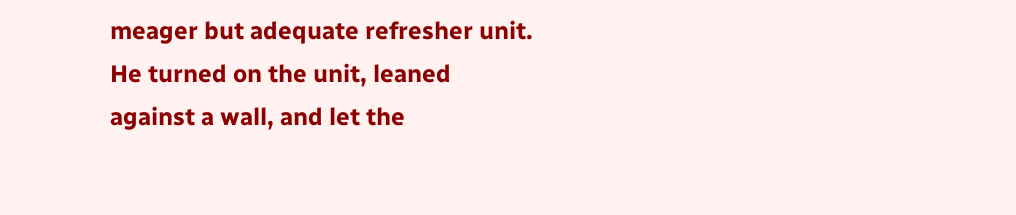meager but adequate refresher unit. He turned on the unit, leaned against a wall, and let the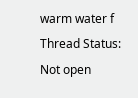warm water f
Thread Status:
Not open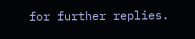for further replies.